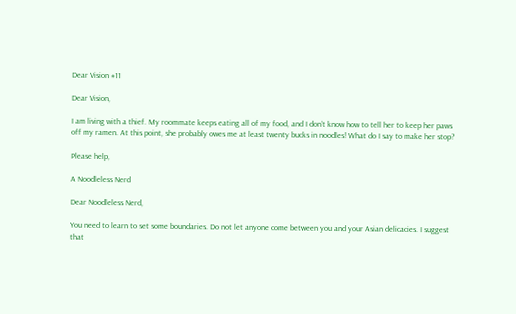Dear Vision #11

Dear Vision,

I am living with a thief. My roommate keeps eating all of my food, and I don’t know how to tell her to keep her paws off my ramen. At this point, she probably owes me at least twenty bucks in noodles! What do I say to make her stop?

Please help,

A Noodleless Nerd

Dear Noodleless Nerd,

You need to learn to set some boundaries. Do not let anyone come between you and your Asian delicacies. I suggest that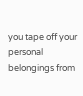you tape off your personal belongings from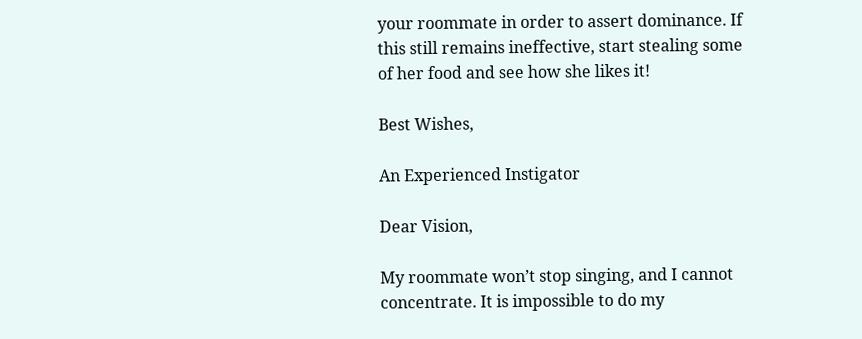your roommate in order to assert dominance. If this still remains ineffective, start stealing some of her food and see how she likes it!

Best Wishes,

An Experienced Instigator

Dear Vision,

My roommate won’t stop singing, and I cannot concentrate. It is impossible to do my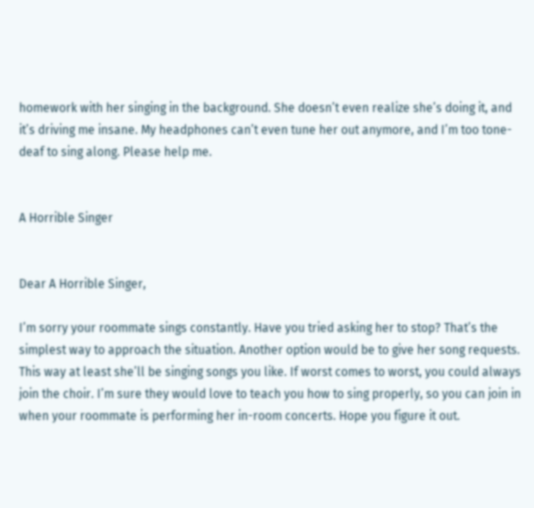homework with her singing in the background. She doesn’t even realize she’s doing it, and it’s driving me insane. My headphones can’t even tune her out anymore, and I’m too tone-deaf to sing along. Please help me.


A Horrible Singer


Dear A Horrible Singer,

I’m sorry your roommate sings constantly. Have you tried asking her to stop? That’s the simplest way to approach the situation. Another option would be to give her song requests. This way at least she’ll be singing songs you like. If worst comes to worst, you could always join the choir. I’m sure they would love to teach you how to sing properly, so you can join in when your roommate is performing her in-room concerts. Hope you figure it out.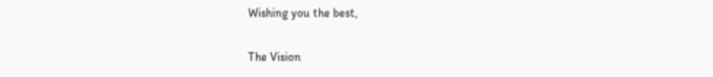Wishing you the best,

The Vision